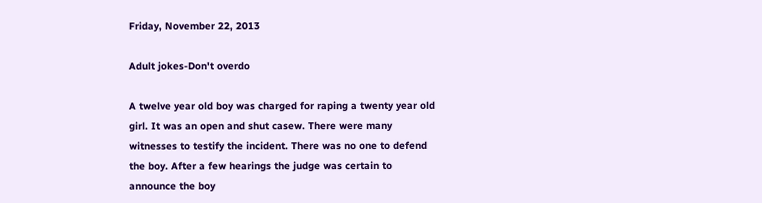Friday, November 22, 2013

Adult jokes-Don't overdo

A twelve year old boy was charged for raping a twenty year old girl. It was an open and shut casew. There were many witnesses to testify the incident. There was no one to defend the boy. After a few hearings the judge was certain to announce the boy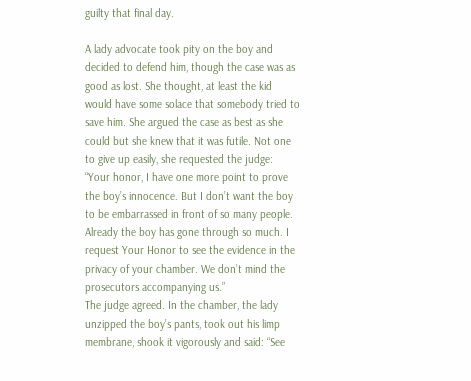guilty that final day.

A lady advocate took pity on the boy and decided to defend him, though the case was as good as lost. She thought, at least the kid would have some solace that somebody tried to save him. She argued the case as best as she could but she knew that it was futile. Not one to give up easily, she requested the judge: “Your honor, I have one more point to prove the boy’s innocence. But I don’t want the boy to be embarrassed in front of so many people. Already the boy has gone through so much. I request Your Honor to see the evidence in the privacy of your chamber. We don’t mind the prosecutors accompanying us.”
The judge agreed. In the chamber, the lady unzipped the boy’s pants, took out his limp membrane, shook it vigorously and said: “See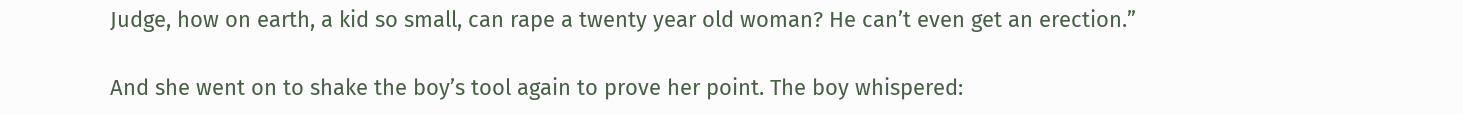Judge, how on earth, a kid so small, can rape a twenty year old woman? He can’t even get an erection.”

And she went on to shake the boy’s tool again to prove her point. The boy whispered: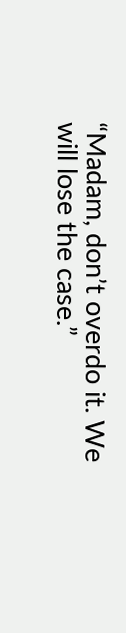“Madam, don’t overdo it. We will lose the case.”